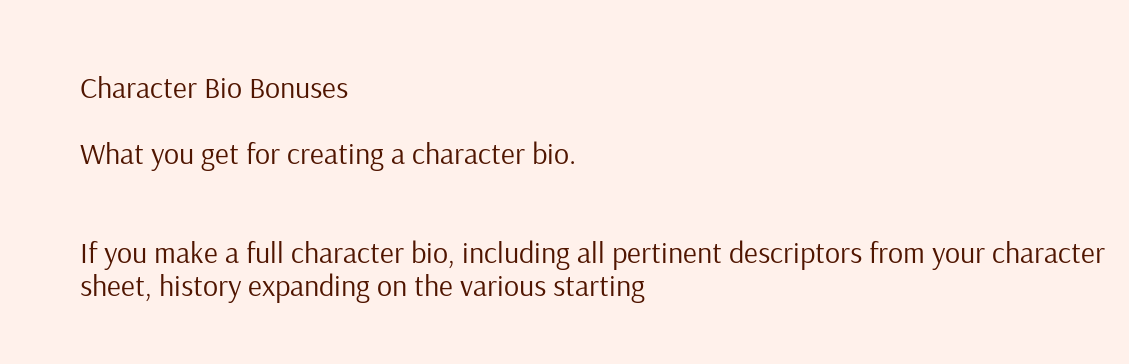Character Bio Bonuses

What you get for creating a character bio.


If you make a full character bio, including all pertinent descriptors from your character sheet, history expanding on the various starting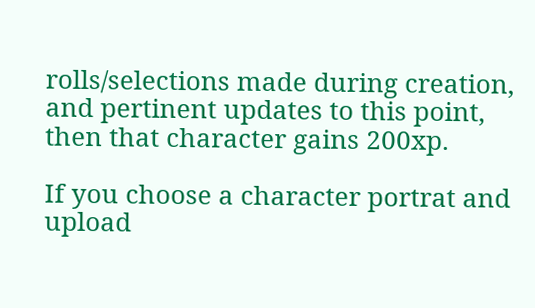rolls/selections made during creation, and pertinent updates to this point, then that character gains 200xp.

If you choose a character portrat and upload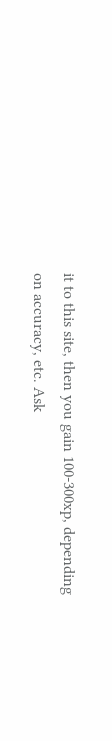it to this site, then you gain 100-300xp, depending on accuracy, etc. Ask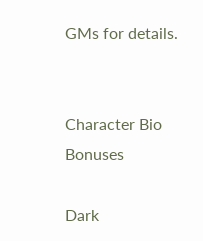GMs for details.


Character Bio Bonuses

Dark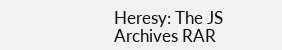Heresy: The JS Archives RAR